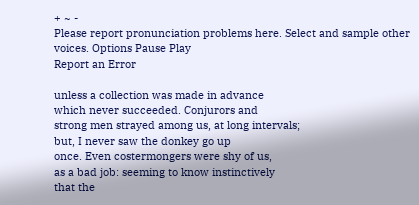+ ~ -
Please report pronunciation problems here. Select and sample other voices. Options Pause Play
Report an Error

unless a collection was made in advance
which never succeeded. Conjurors and
strong men strayed among us, at long intervals;
but, I never saw the donkey go up
once. Even costermongers were shy of us,
as a bad job: seeming to know instinctively
that the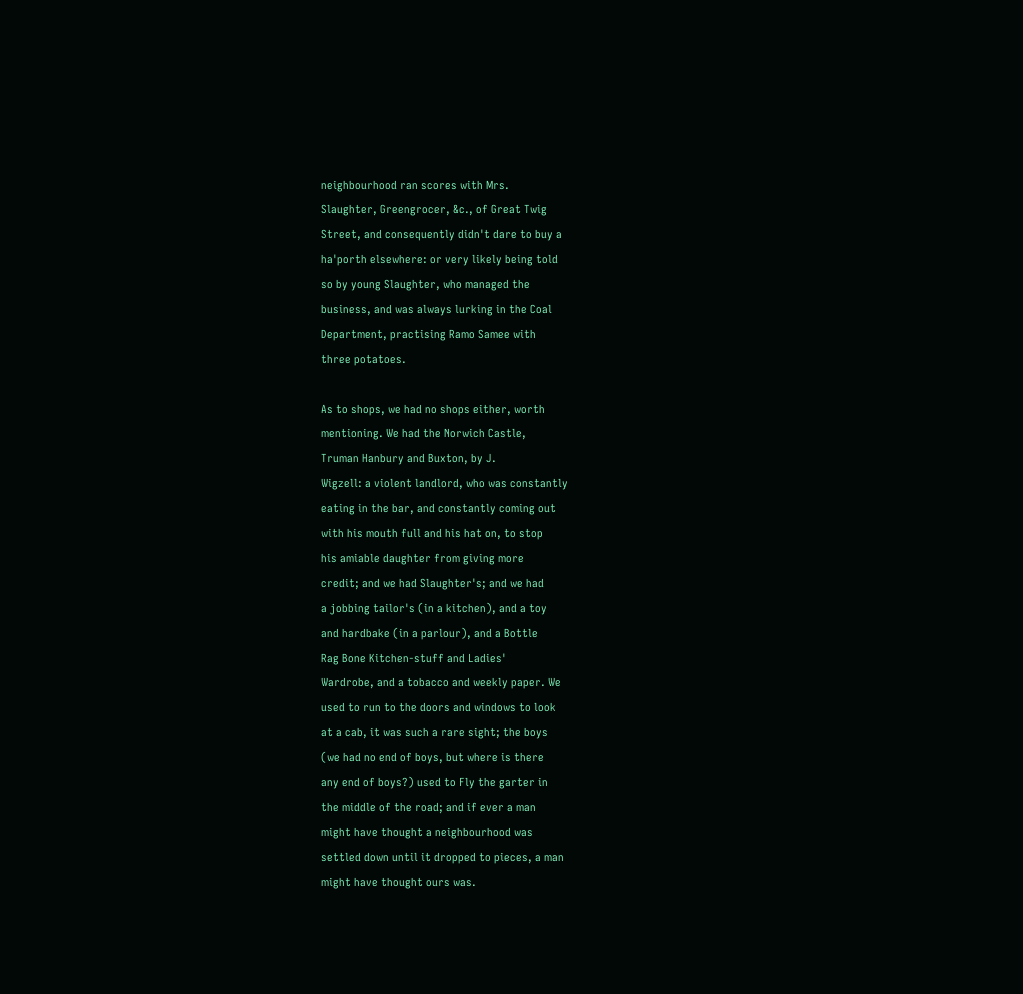neighbourhood ran scores with Mrs.
Slaughter, Greengrocer, &c., of Great Twig
Street, and consequently didn't dare to buy a
ha'porth elsewhere: or very likely being told
so by young Slaughter, who managed the
business, and was always lurking in the Coal
Department, practising Ramo Samee with
three potatoes.

As to shops, we had no shops either, worth
mentioning. We had the Norwich Castle,
Truman Hanbury and Buxton, by J.
Wigzell: a violent landlord, who was constantly
eating in the bar, and constantly coming out
with his mouth full and his hat on, to stop
his amiable daughter from giving more
credit; and we had Slaughter's; and we had
a jobbing tailor's (in a kitchen), and a toy
and hardbake (in a parlour), and a Bottle
Rag Bone Kitchen-stuff and Ladies'
Wardrobe, and a tobacco and weekly paper. We
used to run to the doors and windows to look
at a cab, it was such a rare sight; the boys
(we had no end of boys, but where is there
any end of boys?) used to Fly the garter in
the middle of the road; and if ever a man
might have thought a neighbourhood was
settled down until it dropped to pieces, a man
might have thought ours was.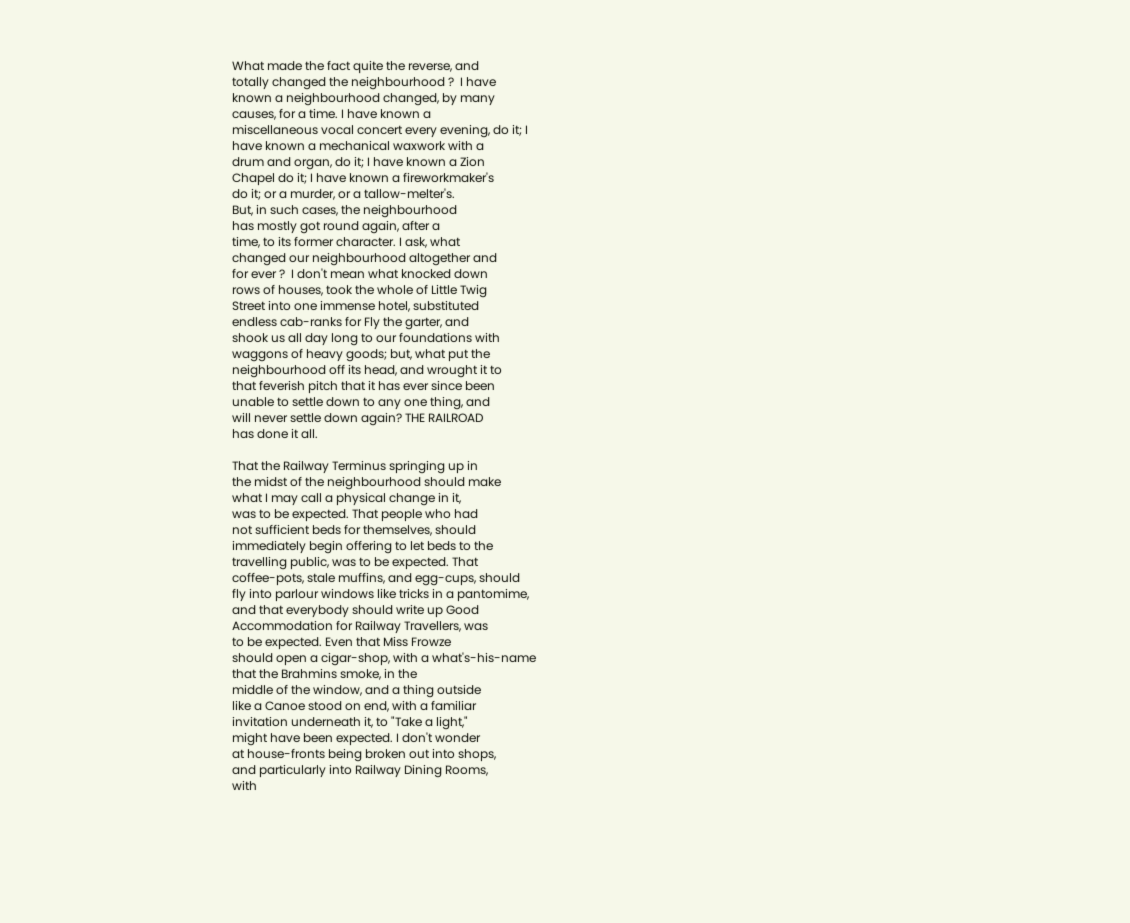What made the fact quite the reverse, and
totally changed the neighbourhood ?  I have
known a neighbourhood changed, by many
causes, for a time. I have known a
miscellaneous vocal concert every evening, do it; I
have known a mechanical waxwork with a
drum and organ, do it; I have known a Zion
Chapel do it; I have known a fireworkmaker's
do it; or a murder, or a tallow-melter's.
But, in such cases, the neighbourhood
has mostly got round again, after a
time, to its former character. I ask, what
changed our neighbourhood altogether and
for ever ?  I don't mean what knocked down
rows of houses, took the whole of Little Twig
Street into one immense hotel, substituted
endless cab-ranks for Fly the garter, and
shook us all day long to our foundations with
waggons of heavy goods; but, what put the
neighbourhood off its head, and wrought it to
that feverish pitch that it has ever since been
unable to settle down to any one thing, and
will never settle down again? THE RAILROAD
has done it all.

That the Railway Terminus springing up in
the midst of the neighbourhood should make
what I may call a physical change in it,
was to be expected. That people who had
not sufficient beds for themselves, should
immediately begin offering to let beds to the
travelling public, was to be expected. That
coffee-pots, stale muffins, and egg-cups, should
fly into parlour windows like tricks in a pantomime,
and that everybody should write up Good
Accommodation for Railway Travellers, was
to be expected. Even that Miss Frowze
should open a cigar-shop, with a what's-his-name
that the Brahmins smoke, in the
middle of the window, and a thing outside
like a Canoe stood on end, with a familiar
invitation underneath it, to "Take a light,"
might have been expected. I don't wonder
at house-fronts being broken out into shops,
and particularly into Railway Dining Rooms,
with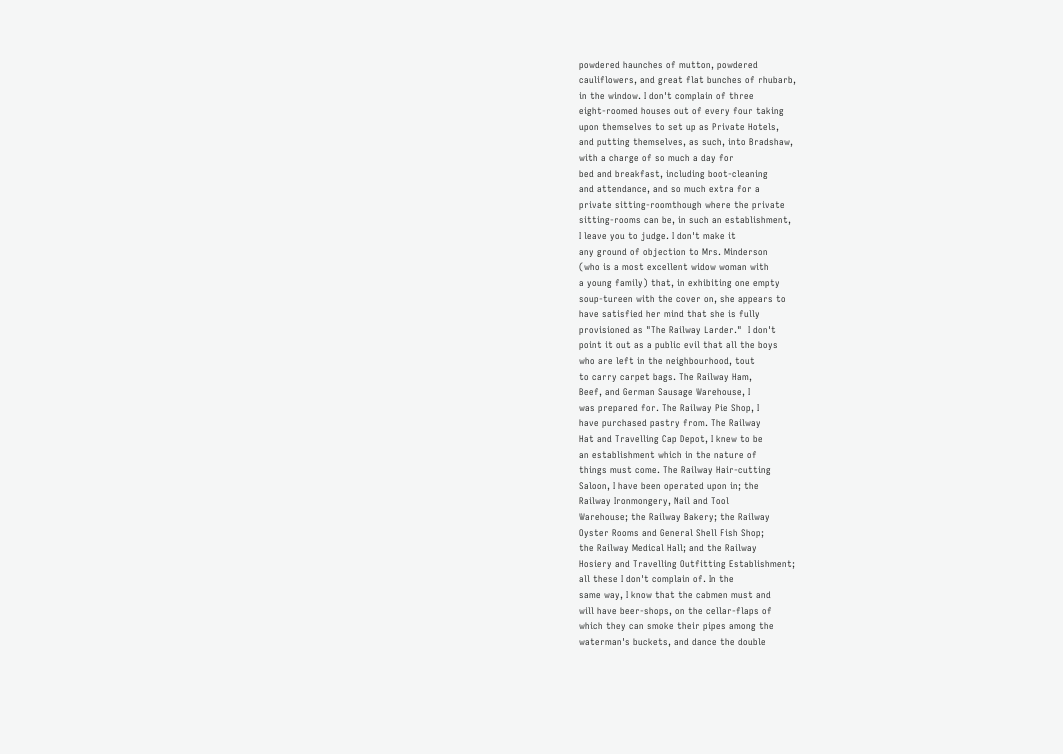powdered haunches of mutton, powdered
cauliflowers, and great flat bunches of rhubarb,
in the window. I don't complain of three
eight-roomed houses out of every four taking
upon themselves to set up as Private Hotels,
and putting themselves, as such, into Bradshaw,
with a charge of so much a day for
bed and breakfast, including boot-cleaning
and attendance, and so much extra for a
private sitting-roomthough where the private
sitting-rooms can be, in such an establishment,
I leave you to judge. I don't make it
any ground of objection to Mrs. Minderson
(who is a most excellent widow woman with
a young family) that, in exhibiting one empty
soup-tureen with the cover on, she appears to
have satisfied her mind that she is fully
provisioned as "The Railway Larder."  I don't
point it out as a public evil that all the boys
who are left in the neighbourhood, tout
to carry carpet bags. The Railway Ham,
Beef, and German Sausage Warehouse, I
was prepared for. The Railway Pie Shop, I
have purchased pastry from. The Railway
Hat and Travelling Cap Depot, I knew to be
an establishment which in the nature of
things must come. The Railway Hair-cutting
Saloon, I have been operated upon in; the
Railway Ironmongery, Nail and Tool
Warehouse; the Railway Bakery; the Railway
Oyster Rooms and General Shell Fish Shop;
the Railway Medical Hall; and the Railway
Hosiery and Travelling Outfitting Establishment;
all these I don't complain of. In the
same way, I know that the cabmen must and
will have beer-shops, on the cellar-flaps of
which they can smoke their pipes among the
waterman's buckets, and dance the double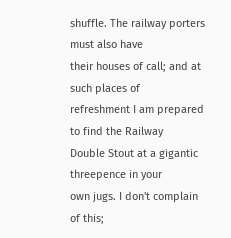shuffle. The railway porters must also have
their houses of call; and at such places of
refreshment I am prepared to find the Railway
Double Stout at a gigantic threepence in your
own jugs. I don't complain of this;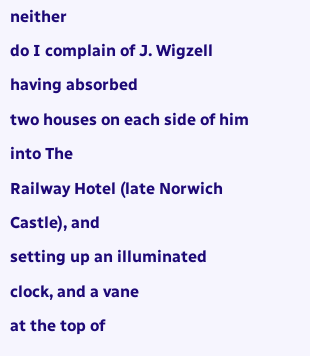neither
do I complain of J. Wigzell having absorbed
two houses on each side of him into The
Railway Hotel (late Norwich Castle), and
setting up an illuminated clock, and a vane
at the top of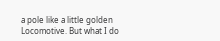a pole like a little golden
Locomotive. But what I do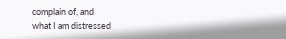complain of, and
what I am distressed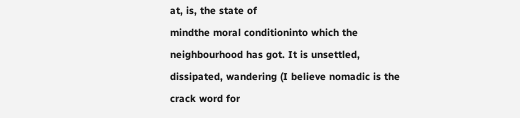at, is, the state of
mindthe moral conditioninto which the
neighbourhood has got. It is unsettled,
dissipated, wandering (I believe nomadic is the
crack word for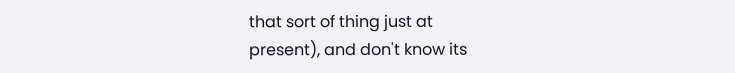that sort of thing just at
present), and don't know its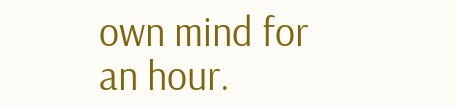own mind for
an hour.